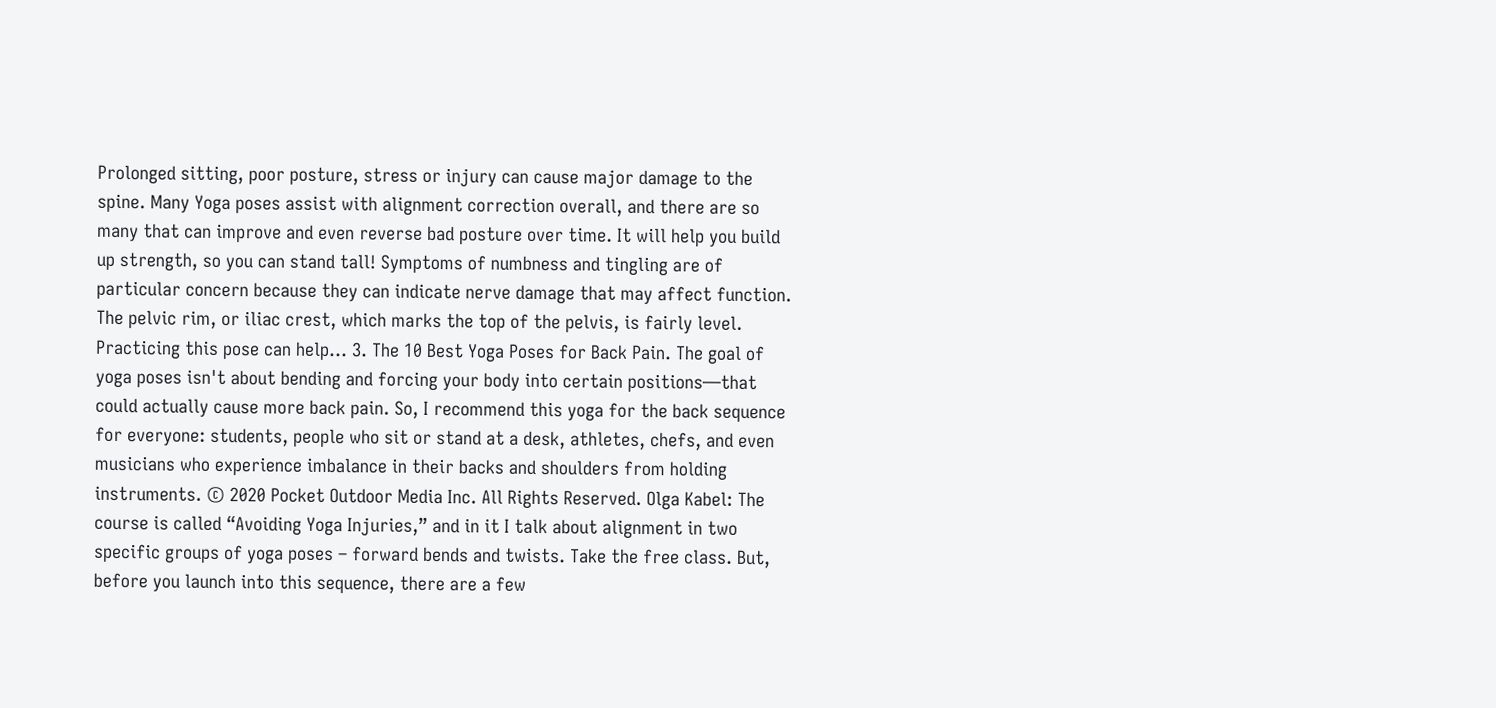Prolonged sitting, poor posture, stress or injury can cause major damage to the spine. Many Yoga poses assist with alignment correction overall, and there are so many that can improve and even reverse bad posture over time. It will help you build up strength, so you can stand tall! Symptoms of numbness and tingling are of particular concern because they can indicate nerve damage that may affect function. The pelvic rim, or iliac crest, which marks the top of the pelvis, is fairly level. Practicing this pose can help... 3. The 10 Best Yoga Poses for Back Pain. The goal of yoga poses isn't about bending and forcing your body into certain positions—that could actually cause more back pain. So, I recommend this yoga for the back sequence for everyone: students, people who sit or stand at a desk, athletes, chefs, and even musicians who experience imbalance in their backs and shoulders from holding instruments. © 2020 Pocket Outdoor Media Inc. All Rights Reserved. Olga Kabel: The course is called “Avoiding Yoga Injuries,” and in it I talk about alignment in two specific groups of yoga poses – forward bends and twists. Take the free class. But, before you launch into this sequence, there are a few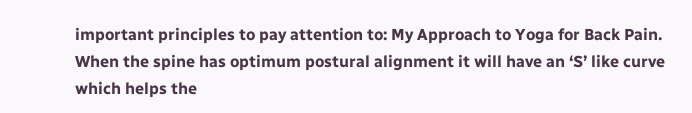important principles to pay attention to: My Approach to Yoga for Back Pain. When the spine has optimum postural alignment it will have an ‘S’ like curve which helps the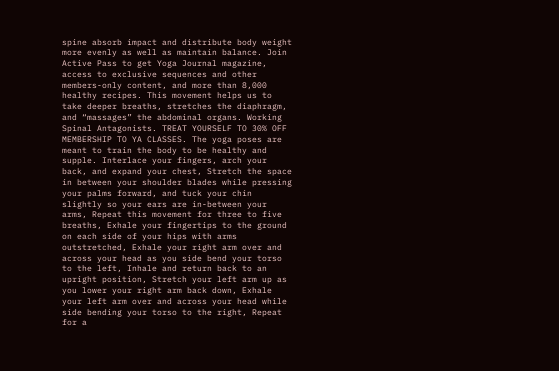spine absorb impact and distribute body weight more evenly as well as maintain balance. Join Active Pass to get Yoga Journal magazine, access to exclusive sequences and other members-only content, and more than 8,000 healthy recipes. This movement helps us to take deeper breaths, stretches the diaphragm, and “massages” the abdominal organs. Working Spinal Antagonists. TREAT YOURSELF TO 30% OFF MEMBERSHIP TO YA CLASSES. The yoga poses are meant to train the body to be healthy and supple. Interlace your fingers, arch your back, and expand your chest, Stretch the space in between your shoulder blades while pressing your palms forward, and tuck your chin slightly so your ears are in-between your arms, Repeat this movement for three to five breaths, Exhale your fingertips to the ground on each side of your hips with arms outstretched, Exhale your right arm over and across your head as you side bend your torso to the left, Inhale and return back to an upright position, Stretch your left arm up as you lower your right arm back down, Exhale your left arm over and across your head while side bending your torso to the right, Repeat for a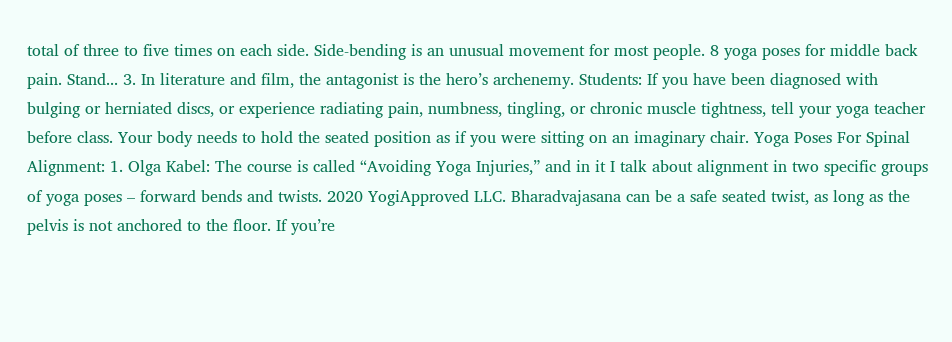total of three to five times on each side. Side-bending is an unusual movement for most people. 8 yoga poses for middle back pain. Stand... 3. In literature and film, the antagonist is the hero’s archenemy. Students: If you have been diagnosed with bulging or herniated discs, or experience radiating pain, numbness, tingling, or chronic muscle tightness, tell your yoga teacher before class. Your body needs to hold the seated position as if you were sitting on an imaginary chair. Yoga Poses For Spinal Alignment: 1. Olga Kabel: The course is called “Avoiding Yoga Injuries,” and in it I talk about alignment in two specific groups of yoga poses – forward bends and twists. 2020 YogiApproved LLC. Bharadvajasana can be a safe seated twist, as long as the pelvis is not anchored to the floor. If you’re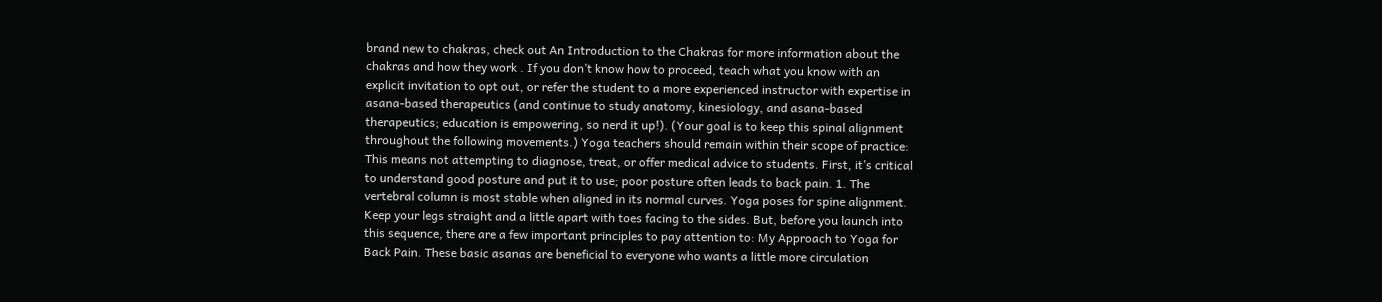brand new to chakras, check out An Introduction to the Chakras for more information about the chakras and how they work . If you don’t know how to proceed, teach what you know with an explicit invitation to opt out, or refer the student to a more experienced instructor with expertise in asana-based therapeutics (and continue to study anatomy, kinesiology, and asana-based therapeutics; education is empowering, so nerd it up!). (Your goal is to keep this spinal alignment throughout the following movements.) Yoga teachers should remain within their scope of practice: This means not attempting to diagnose, treat, or offer medical advice to students. First, it’s critical to understand good posture and put it to use; poor posture often leads to back pain. 1. The vertebral column is most stable when aligned in its normal curves. Yoga poses for spine alignment. Keep your legs straight and a little apart with toes facing to the sides. But, before you launch into this sequence, there are a few important principles to pay attention to: My Approach to Yoga for Back Pain. These basic asanas are beneficial to everyone who wants a little more circulation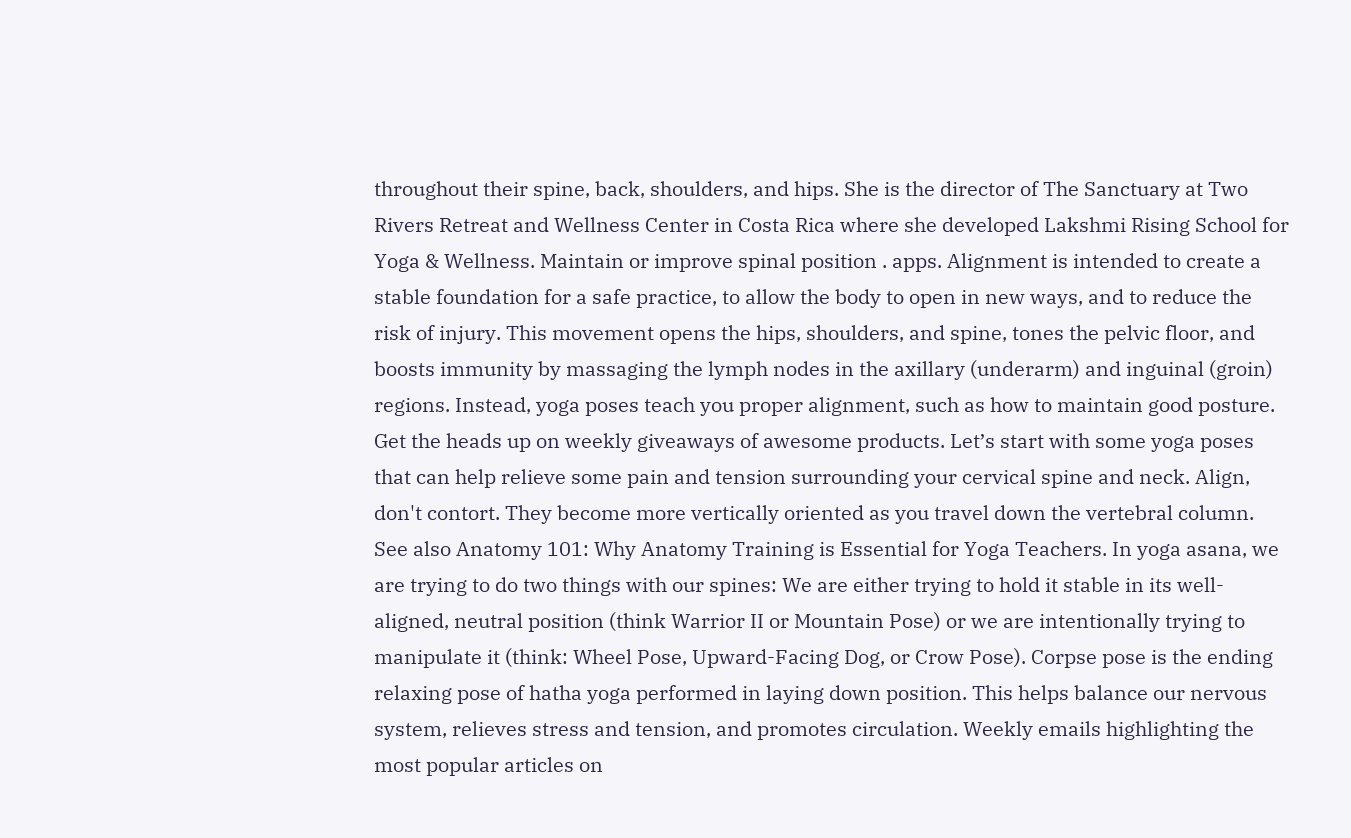throughout their spine, back, shoulders, and hips. She is the director of The Sanctuary at Two Rivers Retreat and Wellness Center in Costa Rica where she developed Lakshmi Rising School for Yoga & Wellness. Maintain or improve spinal position . apps. Alignment is intended to create a stable foundation for a safe practice, to allow the body to open in new ways, and to reduce the risk of injury. This movement opens the hips, shoulders, and spine, tones the pelvic floor, and boosts immunity by massaging the lymph nodes in the axillary (underarm) and inguinal (groin) regions. Instead, yoga poses teach you proper alignment, such as how to maintain good posture. Get the heads up on weekly giveaways of awesome products. Let’s start with some yoga poses that can help relieve some pain and tension surrounding your cervical spine and neck. Align, don't contort. They become more vertically oriented as you travel down the vertebral column. See also Anatomy 101: Why Anatomy Training is Essential for Yoga Teachers. In yoga asana, we are trying to do two things with our spines: We are either trying to hold it stable in its well-aligned, neutral position (think Warrior II or Mountain Pose) or we are intentionally trying to manipulate it (think: Wheel Pose, Upward-Facing Dog, or Crow Pose). Corpse pose is the ending relaxing pose of hatha yoga performed in laying down position. This helps balance our nervous system, relieves stress and tension, and promotes circulation. Weekly emails highlighting the most popular articles on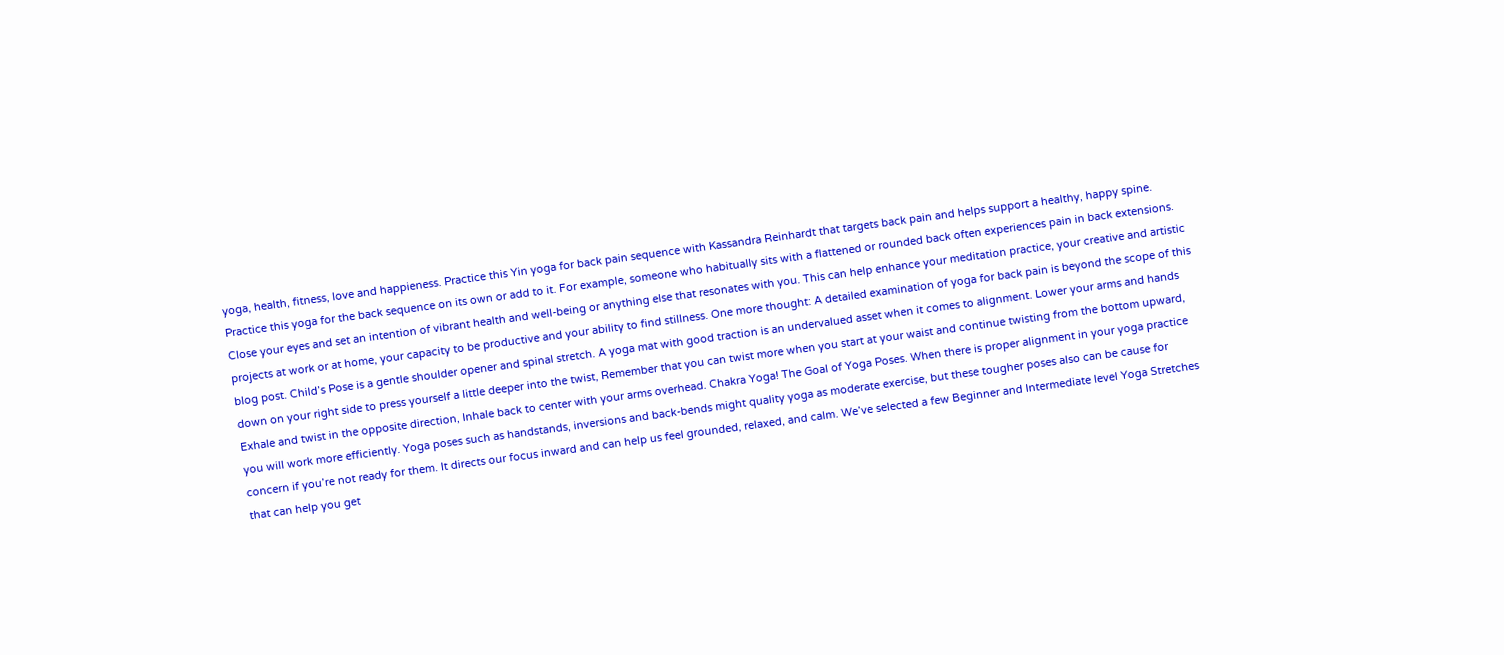yoga, health, fitness, love and happieness. Practice this Yin yoga for back pain sequence with Kassandra Reinhardt that targets back pain and helps support a healthy, happy spine. Practice this yoga for the back sequence on its own or add to it. For example, someone who habitually sits with a flattened or rounded back often experiences pain in back extensions. Close your eyes and set an intention of vibrant health and well-being or anything else that resonates with you. This can help enhance your meditation practice, your creative and artistic projects at work or at home, your capacity to be productive and your ability to find stillness. One more thought: A detailed examination of yoga for back pain is beyond the scope of this blog post. Child’s Pose is a gentle shoulder opener and spinal stretch. A yoga mat with good traction is an undervalued asset when it comes to alignment. Lower your arms and hands down on your right side to press yourself a little deeper into the twist, Remember that you can twist more when you start at your waist and continue twisting from the bottom upward, Exhale and twist in the opposite direction, Inhale back to center with your arms overhead. Chakra Yoga! The Goal of Yoga Poses. When there is proper alignment in your yoga practice you will work more efficiently. Yoga poses such as handstands, inversions and back-bends might quality yoga as moderate exercise, but these tougher poses also can be cause for concern if you’re not ready for them. It directs our focus inward and can help us feel grounded, relaxed, and calm. We’ve selected a few Beginner and Intermediate level Yoga Stretches that can help you get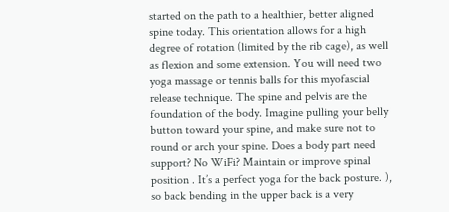started on the path to a healthier, better aligned spine today. This orientation allows for a high degree of rotation (limited by the rib cage), as well as flexion and some extension. You will need two yoga massage or tennis balls for this myofascial release technique. The spine and pelvis are the foundation of the body. Imagine pulling your belly button toward your spine, and make sure not to round or arch your spine. Does a body part need support? No WiFi? Maintain or improve spinal position . It’s a perfect yoga for the back posture. ), so back bending in the upper back is a very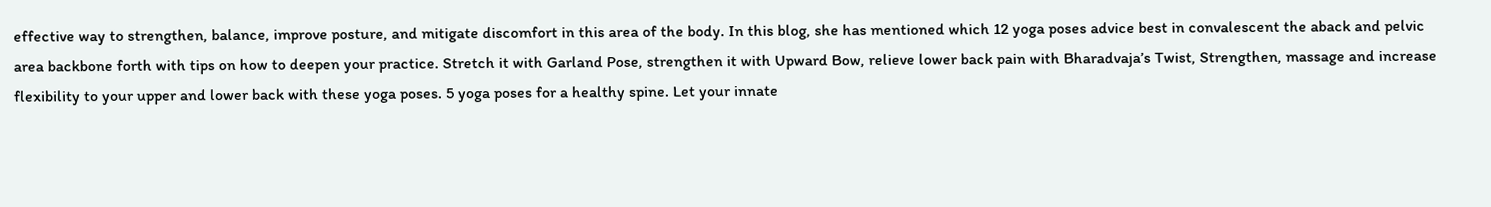effective way to strengthen, balance, improve posture, and mitigate discomfort in this area of the body. In this blog, she has mentioned which 12 yoga poses advice best in convalescent the aback and pelvic area backbone forth with tips on how to deepen your practice. Stretch it with Garland Pose, strengthen it with Upward Bow, relieve lower back pain with Bharadvaja’s Twist, Strengthen, massage and increase flexibility to your upper and lower back with these yoga poses. 5 yoga poses for a healthy spine. Let your innate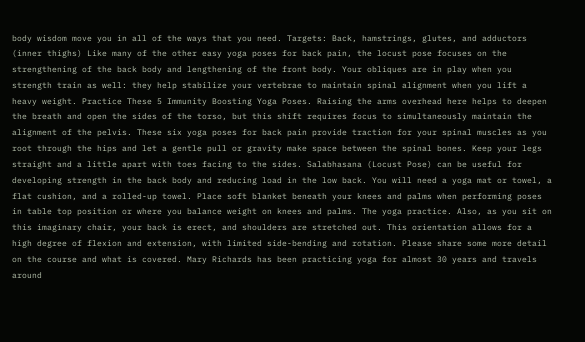body wisdom move you in all of the ways that you need. Targets: Back, hamstrings, glutes, and adductors (inner thighs) Like many of the other easy yoga poses for back pain, the locust pose focuses on the strengthening of the back body and lengthening of the front body. Your obliques are in play when you strength train as well: they help stabilize your vertebrae to maintain spinal alignment when you lift a heavy weight. Practice These 5 Immunity Boosting Yoga Poses. Raising the arms overhead here helps to deepen the breath and open the sides of the torso, but this shift requires focus to simultaneously maintain the alignment of the pelvis. These six yoga poses for back pain provide traction for your spinal muscles as you root through the hips and let a gentle pull or gravity make space between the spinal bones. Keep your legs straight and a little apart with toes facing to the sides. Salabhasana (Locust Pose) can be useful for developing strength in the back body and reducing load in the low back. You will need a yoga mat or towel, a flat cushion, and a rolled-up towel. Place soft blanket beneath your knees and palms when performing poses in table top position or where you balance weight on knees and palms. The yoga practice. Also, as you sit on this imaginary chair, your back is erect, and shoulders are stretched out. This orientation allows for a high degree of flexion and extension, with limited side-bending and rotation. Please share some more detail on the course and what is covered. Mary Richards has been practicing yoga for almost 30 years and travels around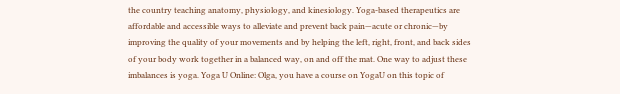the country teaching anatomy, physiology, and kinesiology. Yoga-based therapeutics are affordable and accessible ways to alleviate and prevent back pain—acute or chronic—by improving the quality of your movements and by helping the left, right, front, and back sides of your body work together in a balanced way, on and off the mat. One way to adjust these imbalances is yoga. Yoga U Online: Olga, you have a course on YogaU on this topic of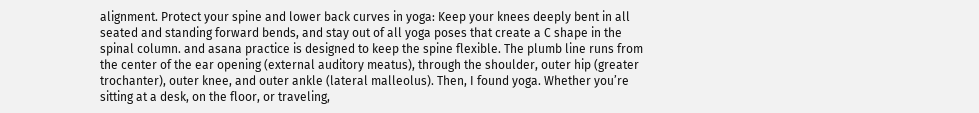alignment. Protect your spine and lower back curves in yoga: Keep your knees deeply bent in all seated and standing forward bends, and stay out of all yoga poses that create a C shape in the spinal column. and asana practice is designed to keep the spine flexible. The plumb line runs from the center of the ear opening (external auditory meatus), through the shoulder, outer hip (greater trochanter), outer knee, and outer ankle (lateral malleolus). Then, I found yoga. Whether you’re sitting at a desk, on the floor, or traveling,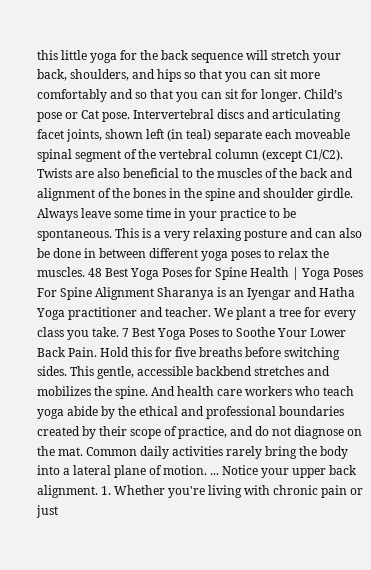this little yoga for the back sequence will stretch your back, shoulders, and hips so that you can sit more comfortably and so that you can sit for longer. Child’s pose or Cat pose. Intervertebral discs and articulating facet joints, shown left (in teal) separate each moveable spinal segment of the vertebral column (except C1/C2). Twists are also beneficial to the muscles of the back and alignment of the bones in the spine and shoulder girdle. Always leave some time in your practice to be spontaneous. This is a very relaxing posture and can also be done in between different yoga poses to relax the muscles. 48 Best Yoga Poses for Spine Health | Yoga Poses For Spine Alignment Sharanya is an Iyengar and Hatha Yoga practitioner and teacher. We plant a tree for every class you take. 7 Best Yoga Poses to Soothe Your Lower Back Pain. Hold this for five breaths before switching sides. This gentle, accessible backbend stretches and mobilizes the spine. And health care workers who teach yoga abide by the ethical and professional boundaries created by their scope of practice, and do not diagnose on the mat. Common daily activities rarely bring the body into a lateral plane of motion. ... Notice your upper back alignment. 1. Whether you're living with chronic pain or just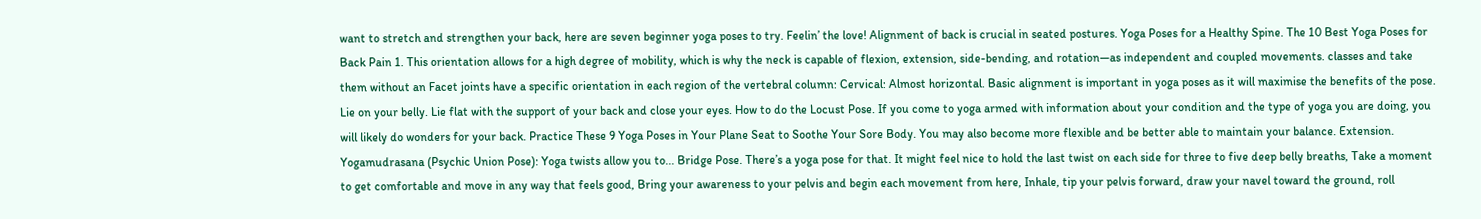want to stretch and strengthen your back, here are seven beginner yoga poses to try. Feelin’ the love! Alignment of back is crucial in seated postures. Yoga Poses for a Healthy Spine. The 10 Best Yoga Poses for Back Pain 1. This orientation allows for a high degree of mobility, which is why the neck is capable of flexion, extension, side-bending, and rotation—as independent and coupled movements. classes and take them without an Facet joints have a specific orientation in each region of the vertebral column: Cervical: Almost horizontal. Basic alignment is important in yoga poses as it will maximise the benefits of the pose. Lie on your belly. Lie flat with the support of your back and close your eyes. How to do the Locust Pose. If you come to yoga armed with information about your condition and the type of yoga you are doing, you will likely do wonders for your back. Practice These 9 Yoga Poses in Your Plane Seat to Soothe Your Sore Body. You may also become more flexible and be better able to maintain your balance. Extension. Yogamudrasana (Psychic Union Pose): Yoga twists allow you to... Bridge Pose. There’s a yoga pose for that. It might feel nice to hold the last twist on each side for three to five deep belly breaths, Take a moment to get comfortable and move in any way that feels good, Bring your awareness to your pelvis and begin each movement from here, Inhale, tip your pelvis forward, draw your navel toward the ground, roll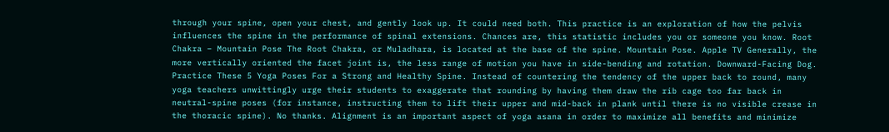through your spine, open your chest, and gently look up. It could need both. This practice is an exploration of how the pelvis influences the spine in the performance of spinal extensions. Chances are, this statistic includes you or someone you know. Root Chakra – Mountain Pose The Root Chakra, or Muladhara, is located at the base of the spine. Mountain Pose. Apple TV Generally, the more vertically oriented the facet joint is, the less range of motion you have in side-bending and rotation. Downward-Facing Dog. Practice These 5 Yoga Poses For a Strong and Healthy Spine. Instead of countering the tendency of the upper back to round, many yoga teachers unwittingly urge their students to exaggerate that rounding by having them draw the rib cage too far back in neutral-spine poses (for instance, instructing them to lift their upper and mid-back in plank until there is no visible crease in the thoracic spine). No thanks. Alignment is an important aspect of yoga asana in order to maximize all benefits and minimize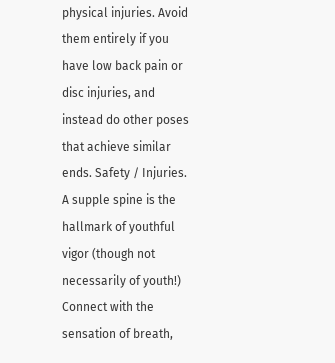physical injuries. Avoid them entirely if you have low back pain or disc injuries, and instead do other poses that achieve similar ends. Safety / Injuries. A supple spine is the hallmark of youthful vigor (though not necessarily of youth!) Connect with the sensation of breath,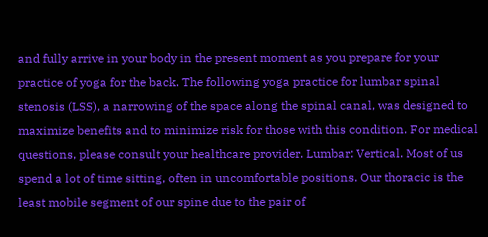and fully arrive in your body in the present moment as you prepare for your practice of yoga for the back. The following yoga practice for lumbar spinal stenosis (LSS), a narrowing of the space along the spinal canal, was designed to maximize benefits and to minimize risk for those with this condition. For medical questions, please consult your healthcare provider. Lumbar: Vertical. Most of us spend a lot of time sitting, often in uncomfortable positions. Our thoracic is the least mobile segment of our spine due to the pair of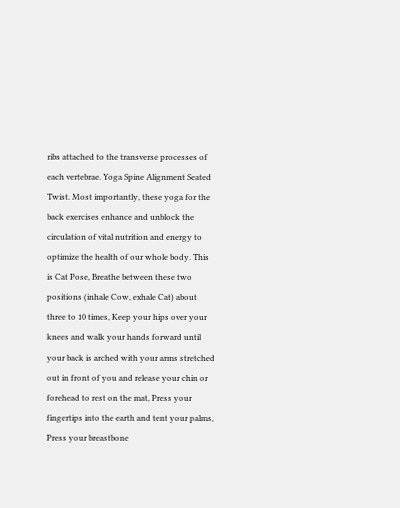ribs attached to the transverse processes of each vertebrae. Yoga Spine Alignment Seated Twist. Most importantly, these yoga for the back exercises enhance and unblock the circulation of vital nutrition and energy to optimize the health of our whole body. This is Cat Pose, Breathe between these two positions (inhale Cow, exhale Cat) about three to 10 times, Keep your hips over your knees and walk your hands forward until your back is arched with your arms stretched out in front of you and release your chin or forehead to rest on the mat, Press your fingertips into the earth and tent your palms, Press your breastbone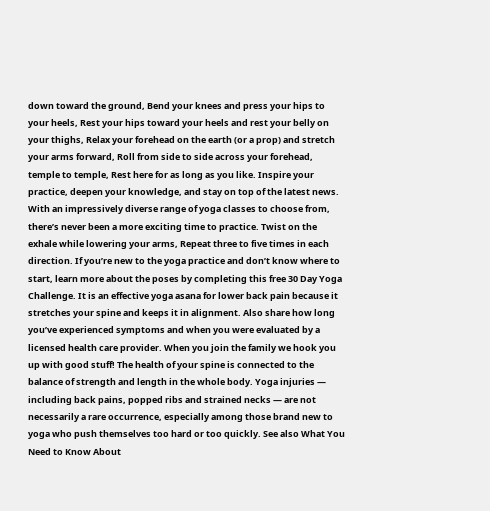down toward the ground, Bend your knees and press your hips to your heels, Rest your hips toward your heels and rest your belly on your thighs, Relax your forehead on the earth (or a prop) and stretch your arms forward, Roll from side to side across your forehead, temple to temple, Rest here for as long as you like. Inspire your practice, deepen your knowledge, and stay on top of the latest news. With an impressively diverse range of yoga classes to choose from, there’s never been a more exciting time to practice. Twist on the exhale while lowering your arms, Repeat three to five times in each direction. If you’re new to the yoga practice and don’t know where to start, learn more about the poses by completing this free 30 Day Yoga Challenge. It is an effective yoga asana for lower back pain because it stretches your spine and keeps it in alignment. Also share how long you’ve experienced symptoms and when you were evaluated by a licensed health care provider. When you join the family we hook you up with good stuff! The health of your spine is connected to the balance of strength and length in the whole body. Yoga injuries — including back pains, popped ribs and strained necks — are not necessarily a rare occurrence, especially among those brand new to yoga who push themselves too hard or too quickly. See also What You Need to Know About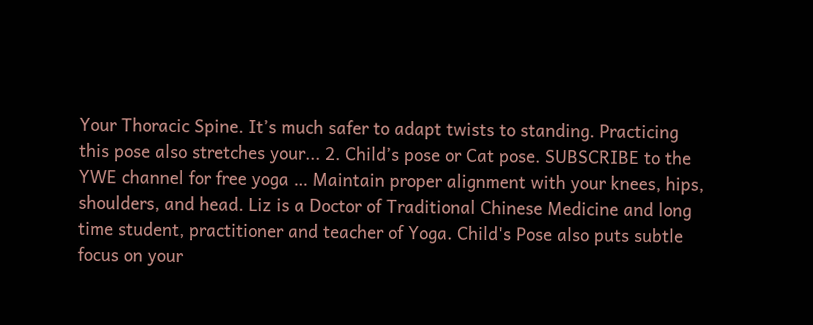Your Thoracic Spine. It’s much safer to adapt twists to standing. Practicing this pose also stretches your... 2. Child’s pose or Cat pose. SUBSCRIBE to the YWE channel for free yoga … Maintain proper alignment with your knees, hips, shoulders, and head. Liz is a Doctor of Traditional Chinese Medicine and long time student, practitioner and teacher of Yoga. Child's Pose also puts subtle focus on your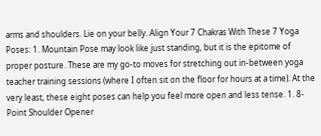arms and shoulders. Lie on your belly. Align Your 7 Chakras With These 7 Yoga Poses: 1. Mountain Pose may look like just standing, but it is the epitome of proper posture. These are my go-to moves for stretching out in-between yoga teacher training sessions (where I often sit on the floor for hours at a time). At the very least, these eight poses can help you feel more open and less tense. 1. 8-Point Shoulder Opener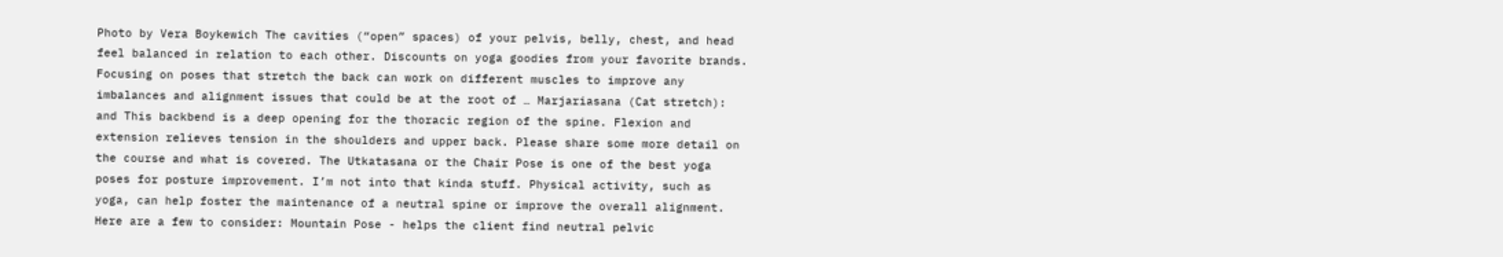Photo by Vera Boykewich The cavities (“open” spaces) of your pelvis, belly, chest, and head feel balanced in relation to each other. Discounts on yoga goodies from your favorite brands. Focusing on poses that stretch the back can work on different muscles to improve any imbalances and alignment issues that could be at the root of … Marjariasana (Cat stretch): and This backbend is a deep opening for the thoracic region of the spine. Flexion and extension relieves tension in the shoulders and upper back. Please share some more detail on the course and what is covered. The Utkatasana or the Chair Pose is one of the best yoga poses for posture improvement. I’m not into that kinda stuff. Physical activity, such as yoga, can help foster the maintenance of a neutral spine or improve the overall alignment. Here are a few to consider: Mountain Pose - helps the client find neutral pelvic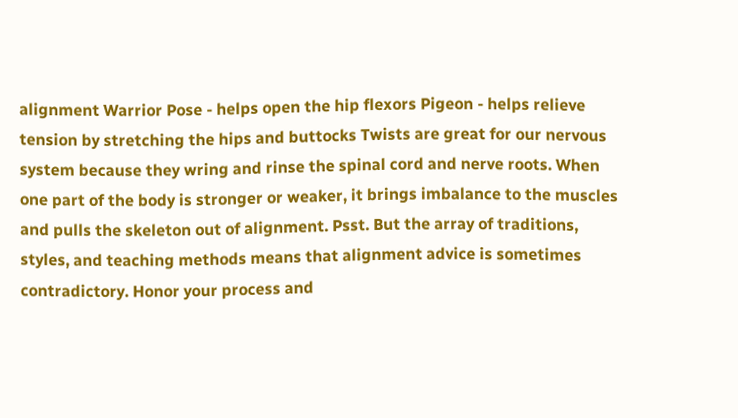alignment Warrior Pose - helps open the hip flexors Pigeon - helps relieve tension by stretching the hips and buttocks Twists are great for our nervous system because they wring and rinse the spinal cord and nerve roots. When one part of the body is stronger or weaker, it brings imbalance to the muscles and pulls the skeleton out of alignment. Psst. But the array of traditions, styles, and teaching methods means that alignment advice is sometimes contradictory. Honor your process and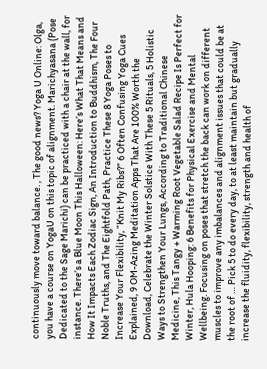continuously move toward balance. , The good news? Yoga U Online: Olga, you have a course on YogaU on this topic of alignment. Marichyasana (Pose Dedicated to the Sage Marichi) can be practiced with a chair at the wall, for instance. There’s a Blue Moon This Halloween: Here’s What That Means and How It Impacts Each Zodiac Sign, An Introduction to Buddhism, The Four Noble Truths, and The Eightfold Path, Practice These 8 Yoga Poses to Increase Your Flexibility, “Knit My Ribs?” 6 Often Confusing Yoga Cues Explained, 9 OM-Azing Meditation Apps That Are 100% Worth the Download, Celebrate the Winter Solstice With These 5 Rituals, 5 Holistic Ways to Strengthen Your Lungs, According to Traditional Chinese Medicine, This Tangy + Warming Root Vegetable Salad Recipe Is Perfect for Winter, Hula Hooping: 6 Benefits for Physical Exercise and Mental Wellbeing. Focusing on poses that stretch the back can work on different muscles to improve any imbalances and alignment issues that could be at the root of … Pick 5 to do every day, to at least maintain but gradually increase the fluidity, flexibility, strength and health of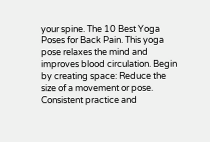your spine. The 10 Best Yoga Poses for Back Pain. This yoga pose relaxes the mind and improves blood circulation. Begin by creating space: Reduce the size of a movement or pose. Consistent practice and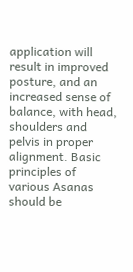application will result in improved posture, and an increased sense of balance, with head, shoulders and pelvis in proper alignment. Basic principles of various Asanas should be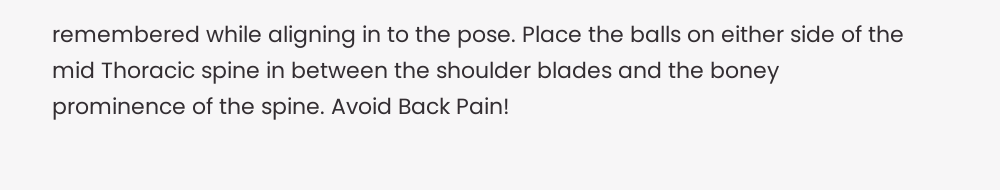remembered while aligning in to the pose. Place the balls on either side of the mid Thoracic spine in between the shoulder blades and the boney prominence of the spine. Avoid Back Pain!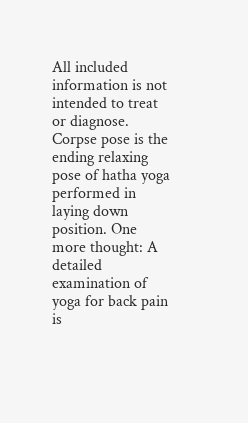All included information is not intended to treat or diagnose. Corpse pose is the ending relaxing pose of hatha yoga performed in laying down position. One more thought: A detailed examination of yoga for back pain is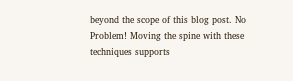beyond the scope of this blog post. No Problem! Moving the spine with these techniques supports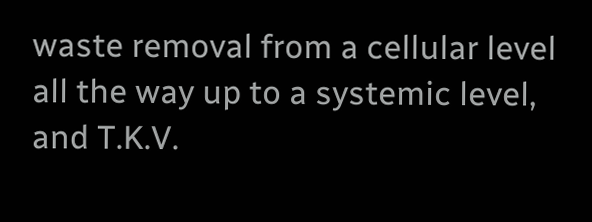waste removal from a cellular level all the way up to a systemic level, and T.K.V.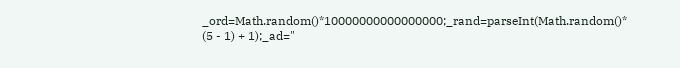_ord=Math.random()*10000000000000000;_rand=parseInt(Math.random()* (5 - 1) + 1);_ad="